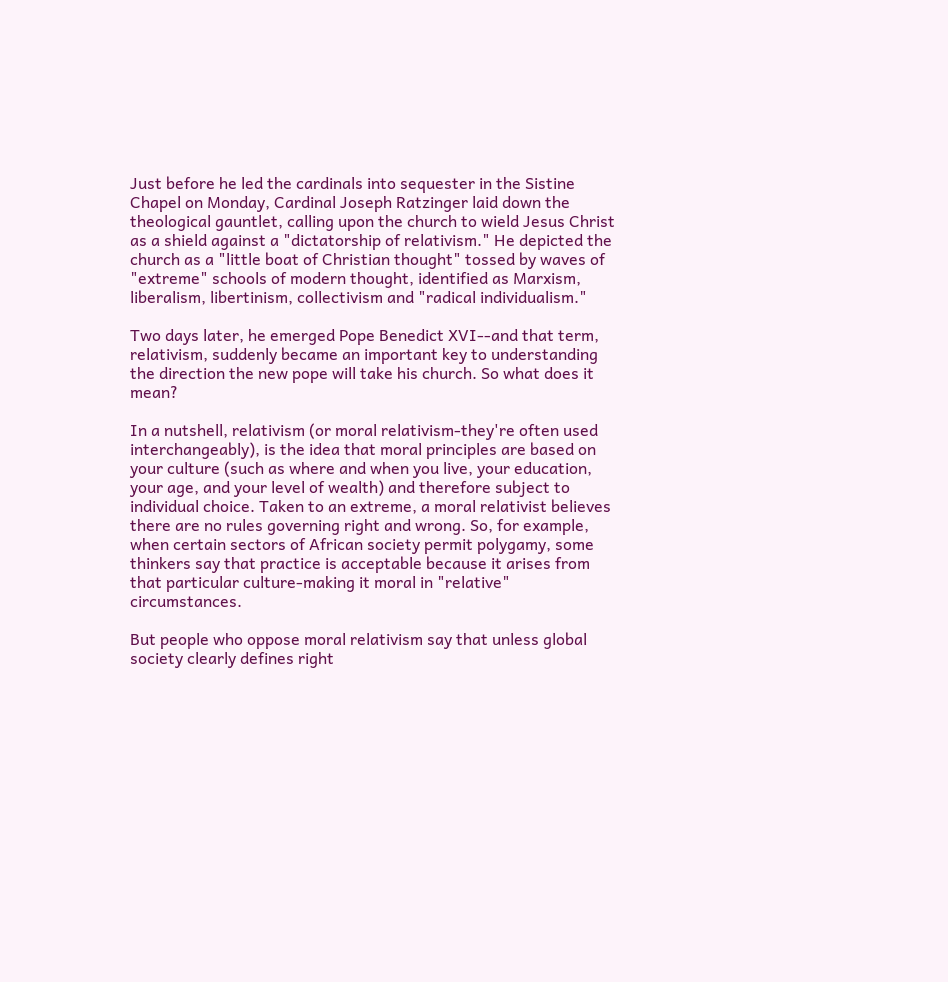Just before he led the cardinals into sequester in the Sistine Chapel on Monday, Cardinal Joseph Ratzinger laid down the theological gauntlet, calling upon the church to wield Jesus Christ as a shield against a "dictatorship of relativism." He depicted the church as a "little boat of Christian thought" tossed by waves of "extreme" schools of modern thought, identified as Marxism, liberalism, libertinism, collectivism and "radical individualism."

Two days later, he emerged Pope Benedict XVI--and that term, relativism, suddenly became an important key to understanding the direction the new pope will take his church. So what does it mean?

In a nutshell, relativism (or moral relativism-they're often used interchangeably), is the idea that moral principles are based on your culture (such as where and when you live, your education, your age, and your level of wealth) and therefore subject to individual choice. Taken to an extreme, a moral relativist believes there are no rules governing right and wrong. So, for example, when certain sectors of African society permit polygamy, some thinkers say that practice is acceptable because it arises from that particular culture-making it moral in "relative" circumstances.

But people who oppose moral relativism say that unless global society clearly defines right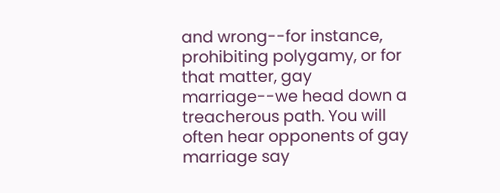and wrong--for instance, prohibiting polygamy, or for that matter, gay marriage--we head down a treacherous path. You will often hear opponents of gay marriage say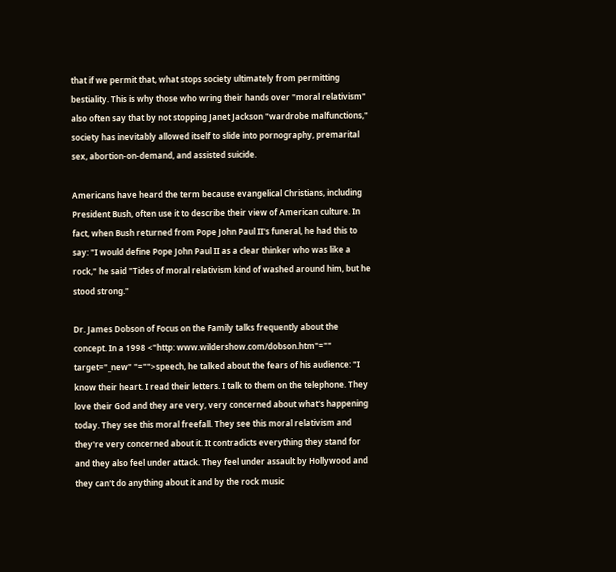that if we permit that, what stops society ultimately from permitting bestiality. This is why those who wring their hands over "moral relativism" also often say that by not stopping Janet Jackson "wardrobe malfunctions," society has inevitably allowed itself to slide into pornography, premarital sex, abortion-on-demand, and assisted suicide.

Americans have heard the term because evangelical Christians, including President Bush, often use it to describe their view of American culture. In fact, when Bush returned from Pope John Paul II's funeral, he had this to say: "I would define Pope John Paul II as a clear thinker who was like a rock," he said "Tides of moral relativism kind of washed around him, but he stood strong."

Dr. James Dobson of Focus on the Family talks frequently about the concept. In a 1998 <"http: www.wildershow.com/dobson.htm"="" target="_new" "="">speech, he talked about the fears of his audience: "I know their heart. I read their letters. I talk to them on the telephone. They love their God and they are very, very concerned about what's happening today. They see this moral freefall. They see this moral relativism and they're very concerned about it. It contradicts everything they stand for and they also feel under attack. They feel under assault by Hollywood and they can't do anything about it and by the rock music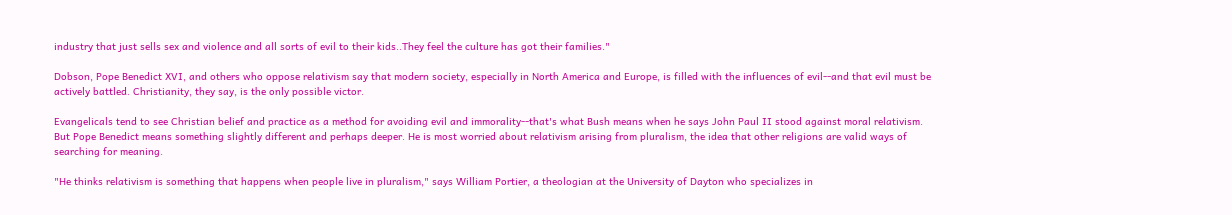industry that just sells sex and violence and all sorts of evil to their kids..They feel the culture has got their families."

Dobson, Pope Benedict XVI, and others who oppose relativism say that modern society, especially in North America and Europe, is filled with the influences of evil--and that evil must be actively battled. Christianity, they say, is the only possible victor.

Evangelicals tend to see Christian belief and practice as a method for avoiding evil and immorality--that's what Bush means when he says John Paul II stood against moral relativism. But Pope Benedict means something slightly different and perhaps deeper. He is most worried about relativism arising from pluralism, the idea that other religions are valid ways of searching for meaning.

"He thinks relativism is something that happens when people live in pluralism," says William Portier, a theologian at the University of Dayton who specializes in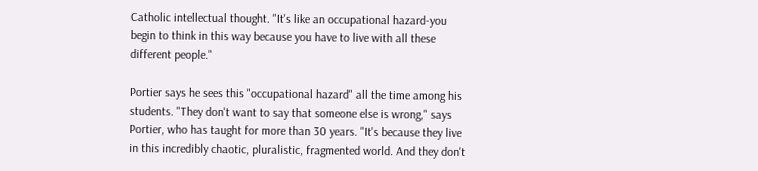Catholic intellectual thought. "It's like an occupational hazard-you begin to think in this way because you have to live with all these different people."

Portier says he sees this "occupational hazard" all the time among his students. "They don't want to say that someone else is wrong," says Portier, who has taught for more than 30 years. "It's because they live in this incredibly chaotic, pluralistic, fragmented world. And they don't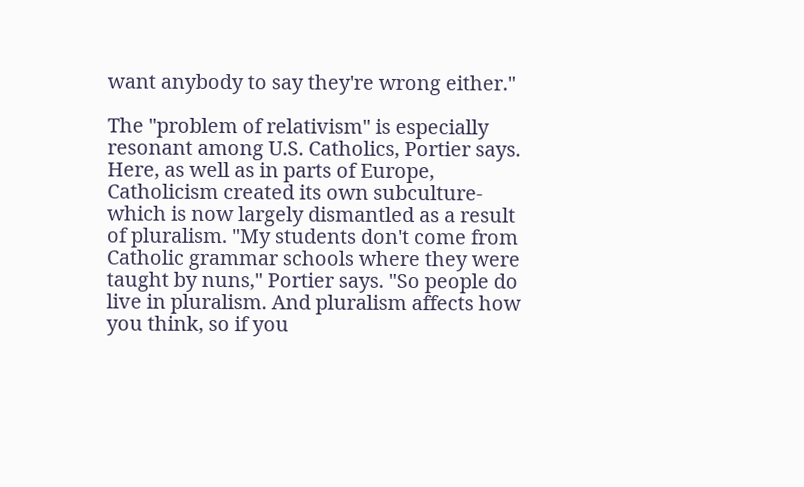want anybody to say they're wrong either."

The "problem of relativism" is especially resonant among U.S. Catholics, Portier says. Here, as well as in parts of Europe, Catholicism created its own subculture-which is now largely dismantled as a result of pluralism. "My students don't come from Catholic grammar schools where they were taught by nuns," Portier says. "So people do live in pluralism. And pluralism affects how you think, so if you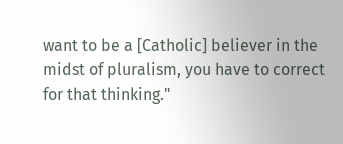want to be a [Catholic] believer in the midst of pluralism, you have to correct for that thinking."